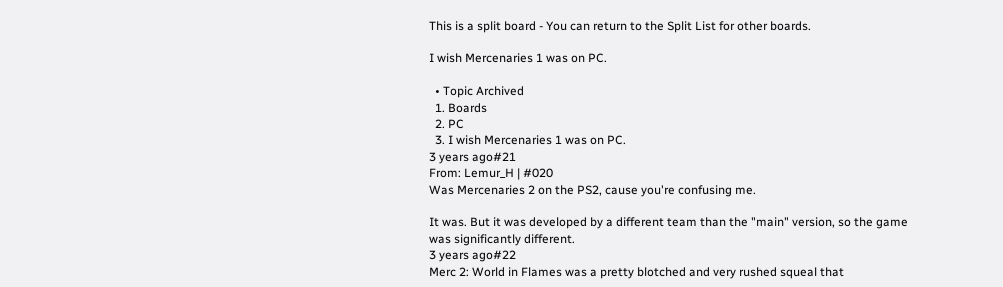This is a split board - You can return to the Split List for other boards.

I wish Mercenaries 1 was on PC.

  • Topic Archived
  1. Boards
  2. PC
  3. I wish Mercenaries 1 was on PC.
3 years ago#21
From: Lemur_H | #020
Was Mercenaries 2 on the PS2, cause you're confusing me.

It was. But it was developed by a different team than the "main" version, so the game was significantly different.
3 years ago#22
Merc 2: World in Flames was a pretty blotched and very rushed squeal that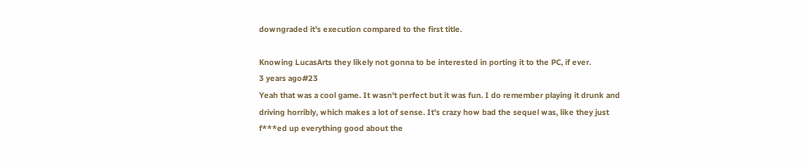downgraded it's execution compared to the first title.

Knowing LucasArts they likely not gonna to be interested in porting it to the PC, if ever.
3 years ago#23
Yeah that was a cool game. It wasn't perfect but it was fun. I do remember playing it drunk and driving horribly, which makes a lot of sense. It's crazy how bad the sequel was, like they just f***ed up everything good about the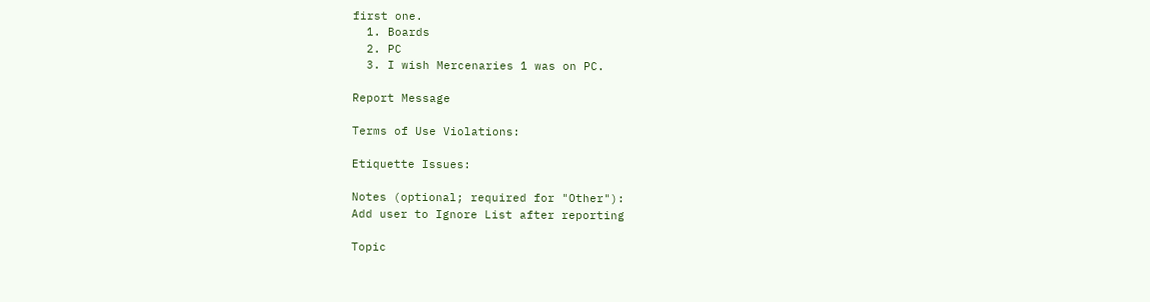first one.
  1. Boards
  2. PC
  3. I wish Mercenaries 1 was on PC.

Report Message

Terms of Use Violations:

Etiquette Issues:

Notes (optional; required for "Other"):
Add user to Ignore List after reporting

Topic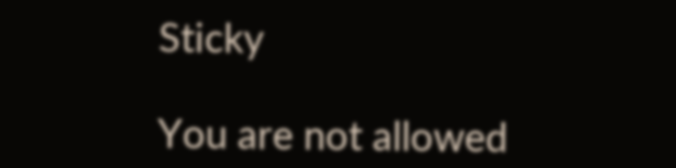Sticky

You are not allowed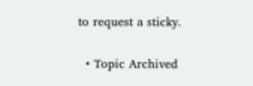to request a sticky.

  • Topic Archived